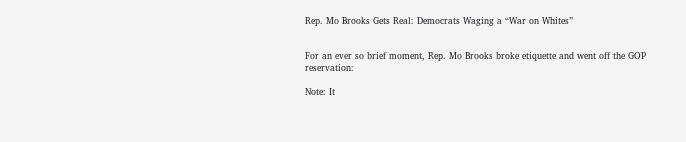Rep. Mo Brooks Gets Real: Democrats Waging a “War on Whites”


For an ever so brief moment, Rep. Mo Brooks broke etiquette and went off the GOP reservation:

Note: It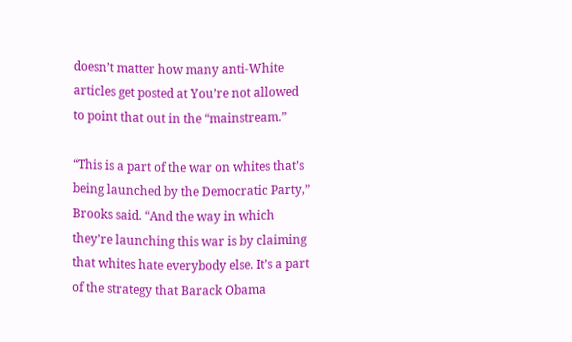doesn’t matter how many anti-White articles get posted at You’re not allowed to point that out in the “mainstream.”

“This is a part of the war on whites that’s being launched by the Democratic Party,” Brooks said. “And the way in which they’re launching this war is by claiming that whites hate everybody else. It’s a part of the strategy that Barack Obama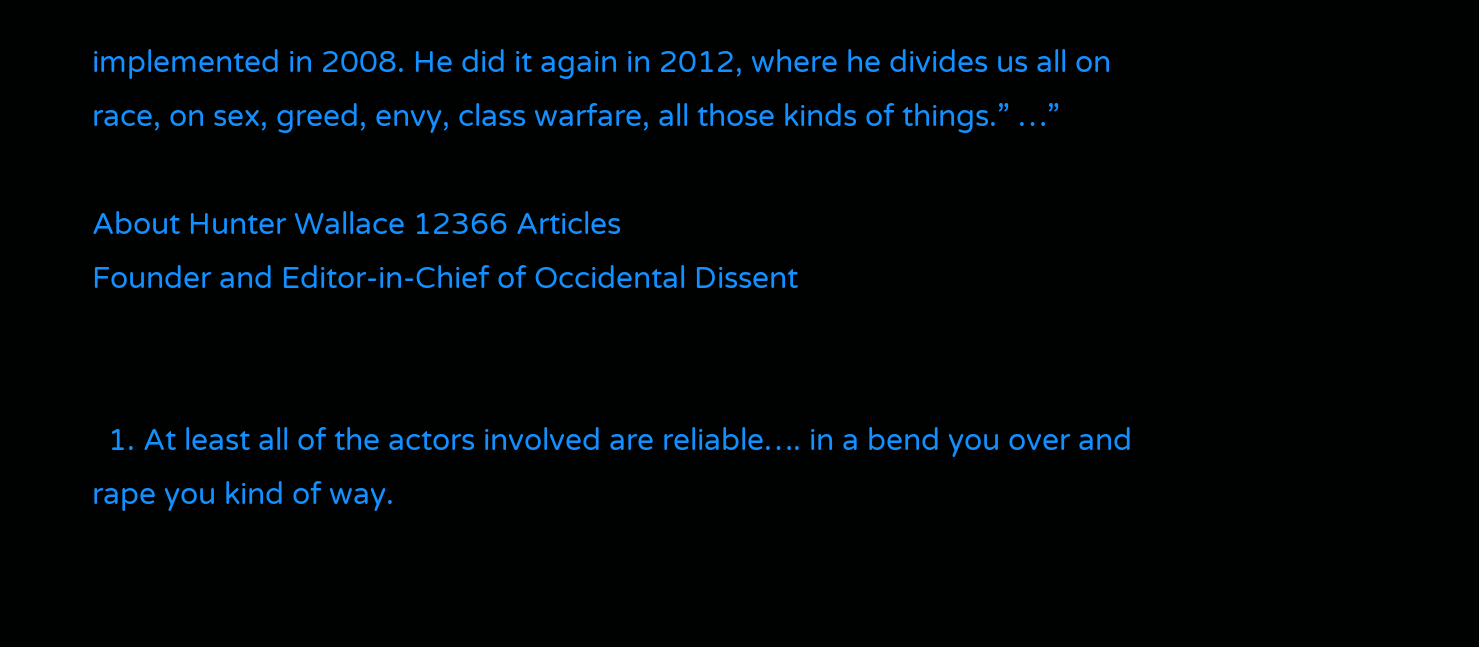implemented in 2008. He did it again in 2012, where he divides us all on race, on sex, greed, envy, class warfare, all those kinds of things.” …”

About Hunter Wallace 12366 Articles
Founder and Editor-in-Chief of Occidental Dissent


  1. At least all of the actors involved are reliable…. in a bend you over and rape you kind of way.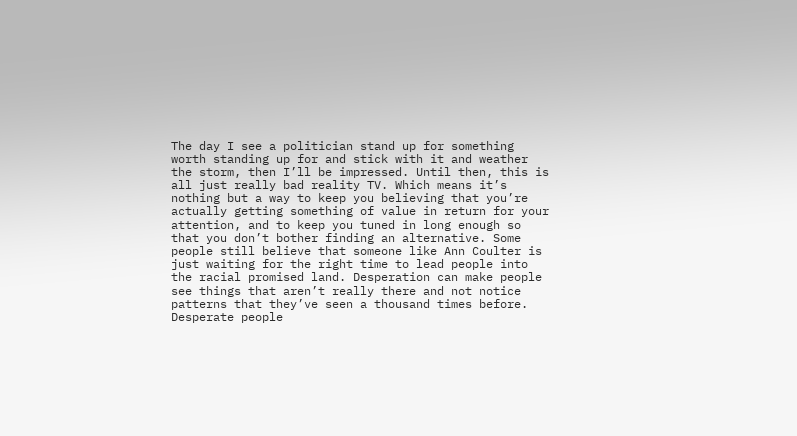The day I see a politician stand up for something worth standing up for and stick with it and weather the storm, then I’ll be impressed. Until then, this is all just really bad reality TV. Which means it’s nothing but a way to keep you believing that you’re actually getting something of value in return for your attention, and to keep you tuned in long enough so that you don’t bother finding an alternative. Some people still believe that someone like Ann Coulter is just waiting for the right time to lead people into the racial promised land. Desperation can make people see things that aren’t really there and not notice patterns that they’ve seen a thousand times before. Desperate people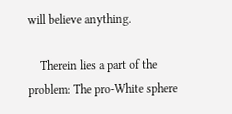will believe anything.

    Therein lies a part of the problem: The pro-White sphere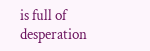is full of desperation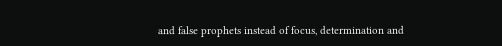and false prophets instead of focus, determination and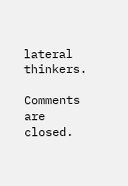lateral thinkers.

Comments are closed.